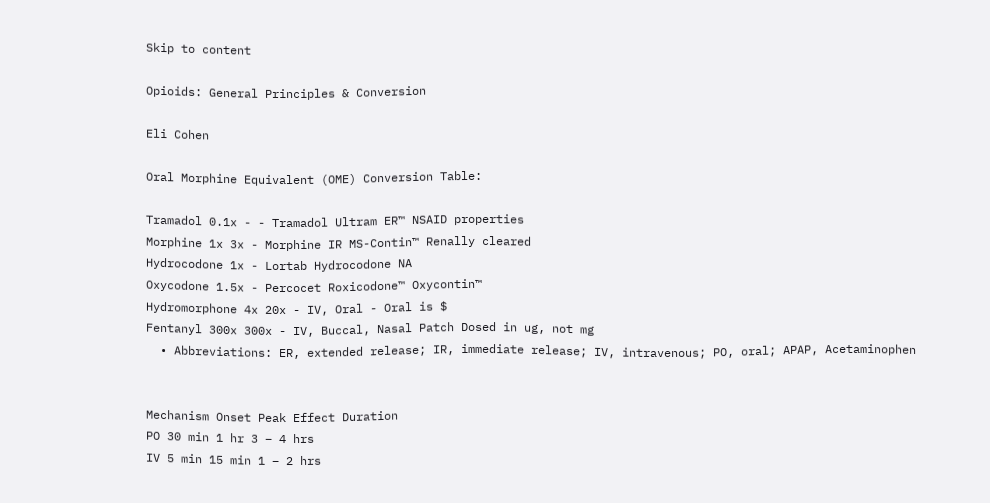Skip to content

Opioids: General Principles & Conversion

Eli Cohen

Oral Morphine Equivalent (OME) Conversion Table:

Tramadol 0.1x - - Tramadol Ultram ER™ NSAID properties
Morphine 1x 3x - Morphine IR MS-Contin™ Renally cleared
Hydrocodone 1x - Lortab Hydrocodone NA
Oxycodone 1.5x - Percocet Roxicodone™ Oxycontin™
Hydromorphone 4x 20x - IV, Oral - Oral is $
Fentanyl 300x 300x - IV, Buccal, Nasal Patch Dosed in ug, not mg
  • Abbreviations: ER, extended release; IR, immediate release; IV, intravenous; PO, oral; APAP, Acetaminophen


Mechanism Onset Peak Effect Duration
PO 30 min 1 hr 3 – 4 hrs
IV 5 min 15 min 1 – 2 hrs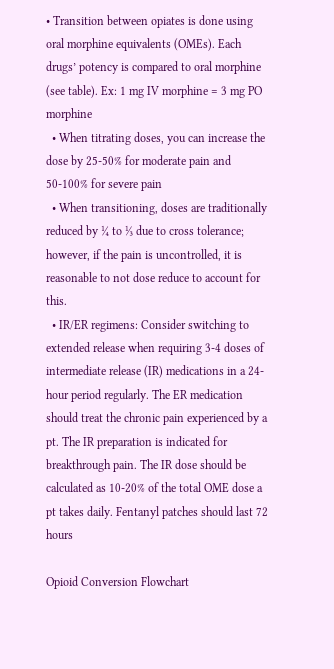• Transition between opiates is done using oral morphine equivalents (OMEs). Each drugs’ potency is compared to oral morphine (see table). Ex: 1 mg IV morphine = 3 mg PO morphine
  • When titrating doses, you can increase the dose by 25-50% for moderate pain and 50-100% for severe pain
  • When transitioning, doses are traditionally reduced by ¼ to ⅓ due to cross tolerance; however, if the pain is uncontrolled, it is reasonable to not dose reduce to account for this.
  • IR/ER regimens: Consider switching to extended release when requiring 3-4 doses of intermediate release (IR) medications in a 24-hour period regularly. The ER medication should treat the chronic pain experienced by a pt. The IR preparation is indicated for breakthrough pain. The IR dose should be calculated as 10-20% of the total OME dose a pt takes daily. Fentanyl patches should last 72 hours

Opioid Conversion Flowchart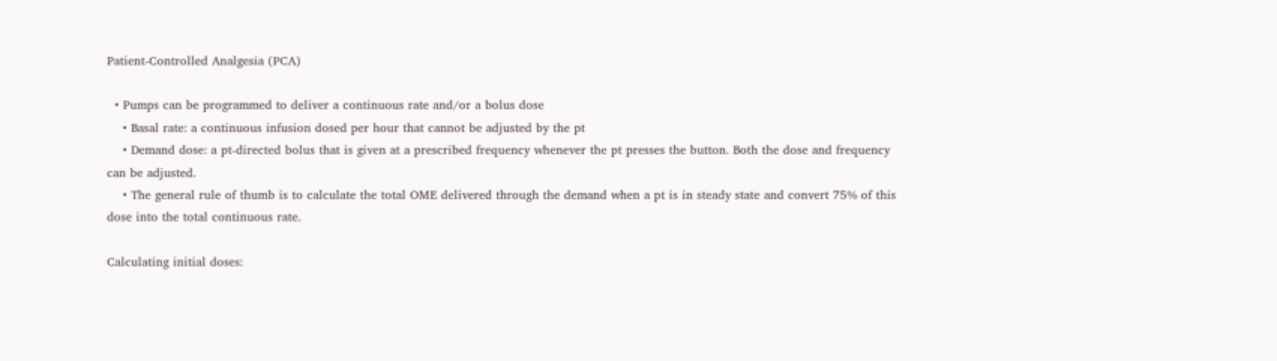Patient-Controlled Analgesia (PCA)

  • Pumps can be programmed to deliver a continuous rate and/or a bolus dose
    • Basal rate: a continuous infusion dosed per hour that cannot be adjusted by the pt
    • Demand dose: a pt-directed bolus that is given at a prescribed frequency whenever the pt presses the button. Both the dose and frequency can be adjusted.
    • The general rule of thumb is to calculate the total OME delivered through the demand when a pt is in steady state and convert 75% of this dose into the total continuous rate.

Calculating initial doses: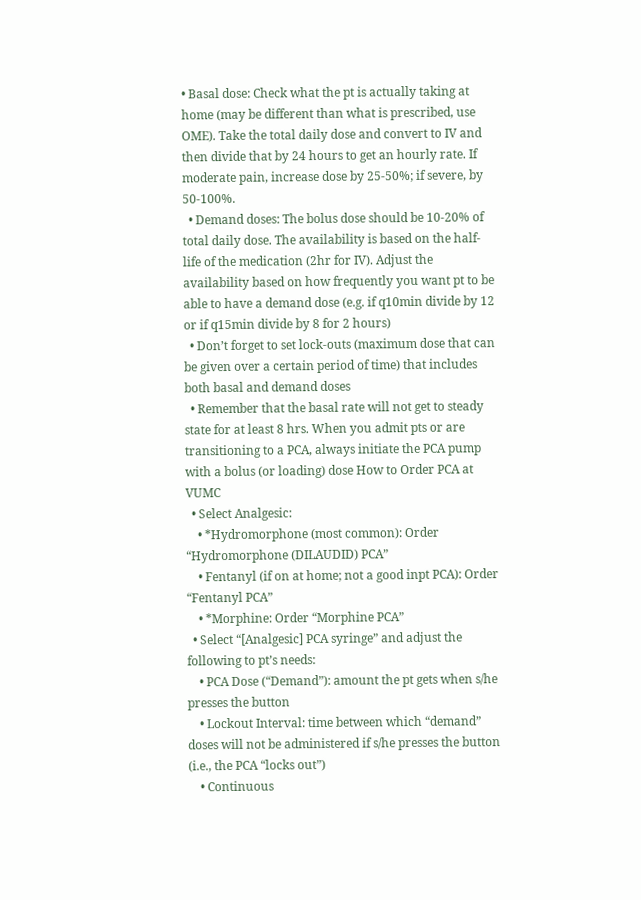• Basal dose: Check what the pt is actually taking at home (may be different than what is prescribed, use OME). Take the total daily dose and convert to IV and then divide that by 24 hours to get an hourly rate. If moderate pain, increase dose by 25-50%; if severe, by 50-100%.
  • Demand doses: The bolus dose should be 10-20% of total daily dose. The availability is based on the half-life of the medication (2hr for IV). Adjust the availability based on how frequently you want pt to be able to have a demand dose (e.g. if q10min divide by 12 or if q15min divide by 8 for 2 hours)
  • Don’t forget to set lock-outs (maximum dose that can be given over a certain period of time) that includes both basal and demand doses
  • Remember that the basal rate will not get to steady state for at least 8 hrs. When you admit pts or are transitioning to a PCA, always initiate the PCA pump with a bolus (or loading) dose How to Order PCA at VUMC
  • Select Analgesic:
    • *Hydromorphone (most common): Order “Hydromorphone (DILAUDID) PCA”
    • Fentanyl (if on at home; not a good inpt PCA): Order “Fentanyl PCA”
    • *Morphine: Order “Morphine PCA”
  • Select “[Analgesic] PCA syringe” and adjust the following to pt’s needs:
    • PCA Dose (“Demand”): amount the pt gets when s/he presses the button
    • Lockout Interval: time between which “demand” doses will not be administered if s/he presses the button (i.e., the PCA “locks out”)
    • Continuous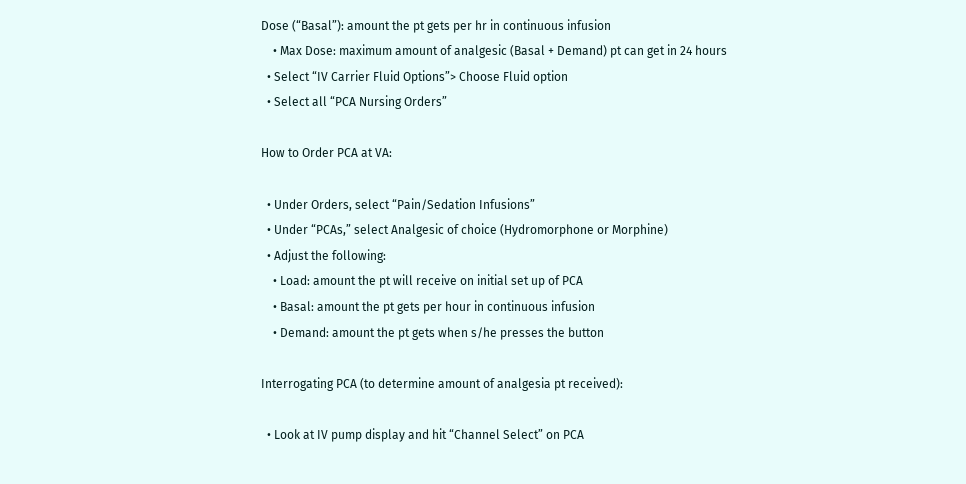Dose (“Basal”): amount the pt gets per hr in continuous infusion
    • Max Dose: maximum amount of analgesic (Basal + Demand) pt can get in 24 hours
  • Select “IV Carrier Fluid Options”> Choose Fluid option
  • Select all “PCA Nursing Orders”

How to Order PCA at VA:

  • Under Orders, select “Pain/Sedation Infusions”
  • Under “PCAs,” select Analgesic of choice (Hydromorphone or Morphine)
  • Adjust the following:
    • Load: amount the pt will receive on initial set up of PCA
    • Basal: amount the pt gets per hour in continuous infusion
    • Demand: amount the pt gets when s/he presses the button

Interrogating PCA (to determine amount of analgesia pt received):

  • Look at IV pump display and hit “Channel Select” on PCA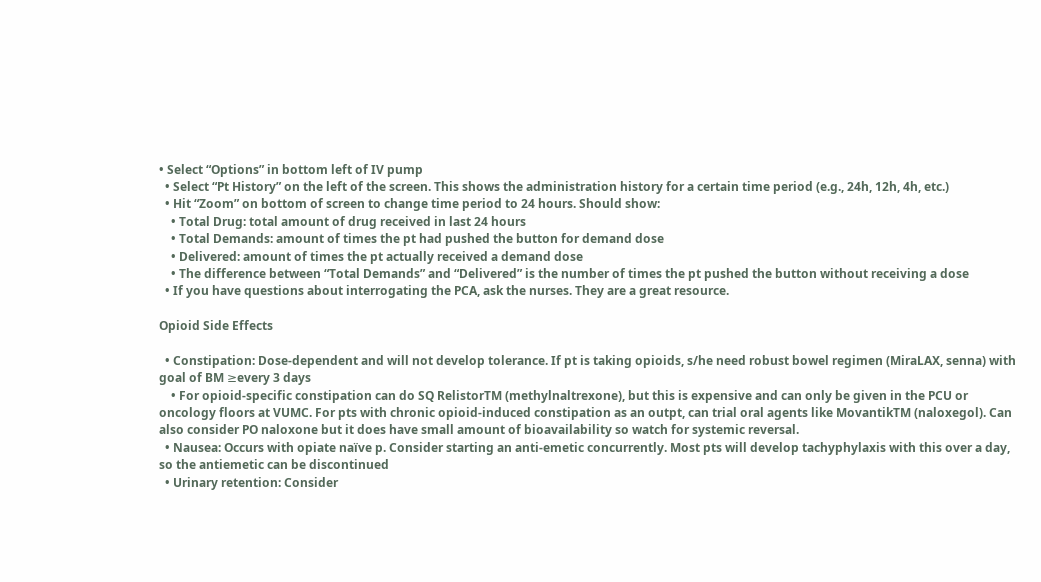• Select “Options” in bottom left of IV pump
  • Select “Pt History” on the left of the screen. This shows the administration history for a certain time period (e.g., 24h, 12h, 4h, etc.)
  • Hit “Zoom” on bottom of screen to change time period to 24 hours. Should show:
    • Total Drug: total amount of drug received in last 24 hours
    • Total Demands: amount of times the pt had pushed the button for demand dose
    • Delivered: amount of times the pt actually received a demand dose
    • The difference between “Total Demands” and “Delivered” is the number of times the pt pushed the button without receiving a dose
  • If you have questions about interrogating the PCA, ask the nurses. They are a great resource.

Opioid Side Effects

  • Constipation: Dose-dependent and will not develop tolerance. If pt is taking opioids, s/he need robust bowel regimen (MiraLAX, senna) with goal of BM ≥every 3 days
    • For opioid-specific constipation can do SQ RelistorTM (methylnaltrexone), but this is expensive and can only be given in the PCU or oncology floors at VUMC. For pts with chronic opioid-induced constipation as an outpt, can trial oral agents like MovantikTM (naloxegol). Can also consider PO naloxone but it does have small amount of bioavailability so watch for systemic reversal.
  • Nausea: Occurs with opiate naïve p. Consider starting an anti-emetic concurrently. Most pts will develop tachyphylaxis with this over a day, so the antiemetic can be discontinued
  • Urinary retention: Consider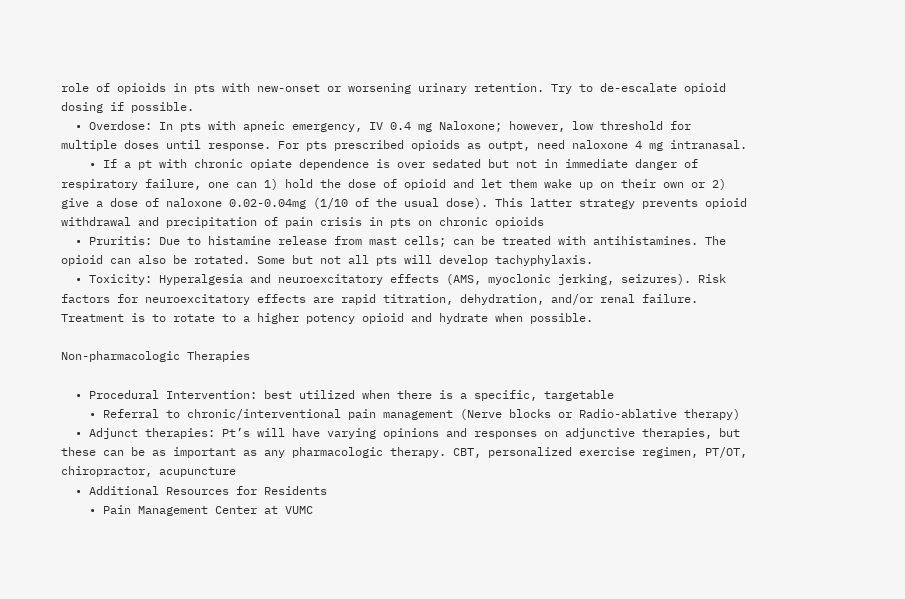role of opioids in pts with new-onset or worsening urinary retention. Try to de-escalate opioid dosing if possible.
  • Overdose: In pts with apneic emergency, IV 0.4 mg Naloxone; however, low threshold for multiple doses until response. For pts prescribed opioids as outpt, need naloxone 4 mg intranasal.
    • If a pt with chronic opiate dependence is over sedated but not in immediate danger of respiratory failure, one can 1) hold the dose of opioid and let them wake up on their own or 2) give a dose of naloxone 0.02-0.04mg (1/10 of the usual dose). This latter strategy prevents opioid withdrawal and precipitation of pain crisis in pts on chronic opioids
  • Pruritis: Due to histamine release from mast cells; can be treated with antihistamines. The opioid can also be rotated. Some but not all pts will develop tachyphylaxis.
  • Toxicity: Hyperalgesia and neuroexcitatory effects (AMS, myoclonic jerking, seizures). Risk factors for neuroexcitatory effects are rapid titration, dehydration, and/or renal failure. Treatment is to rotate to a higher potency opioid and hydrate when possible.

Non-pharmacologic Therapies

  • Procedural Intervention: best utilized when there is a specific, targetable
    • Referral to chronic/interventional pain management (Nerve blocks or Radio-ablative therapy)
  • Adjunct therapies: Pt’s will have varying opinions and responses on adjunctive therapies, but these can be as important as any pharmacologic therapy. CBT, personalized exercise regimen, PT/OT, chiropractor, acupuncture
  • Additional Resources for Residents
    • Pain Management Center at VUMC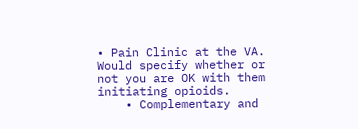• Pain Clinic at the VA. Would specify whether or not you are OK with them initiating opioids.
    • Complementary and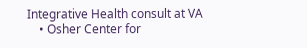Integrative Health consult at VA
    • Osher Center for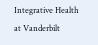Integrative Health at Vanderbilt